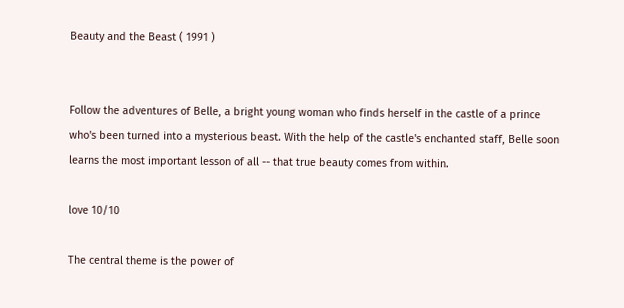Beauty and the Beast ( 1991 )


Follow the adventures of Belle, a bright young woman who finds herself in the castle of a prince who's been turned into a mysterious beast. With the help of the castle's enchanted staff, Belle soon learns the most important lesson of all -- that true beauty comes from within.

love 10/10

The central theme is the power of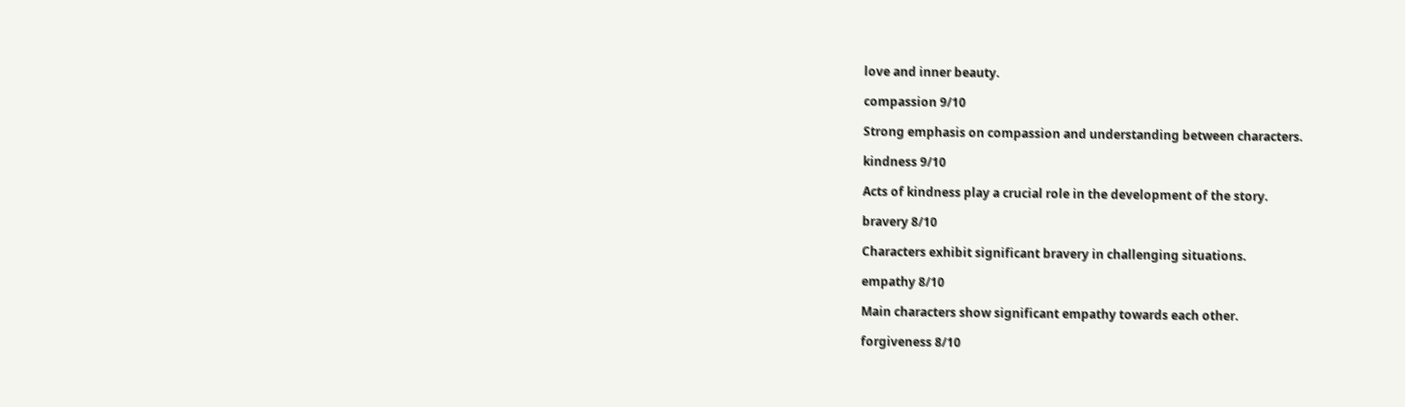love and inner beauty.

compassion 9/10

Strong emphasis on compassion and understanding between characters.

kindness 9/10

Acts of kindness play a crucial role in the development of the story.

bravery 8/10

Characters exhibit significant bravery in challenging situations.

empathy 8/10

Main characters show significant empathy towards each other.

forgiveness 8/10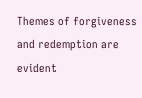Themes of forgiveness and redemption are evident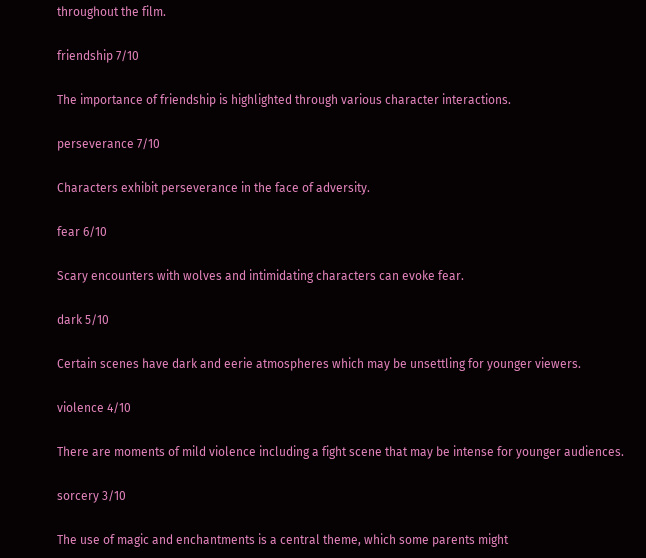throughout the film.

friendship 7/10

The importance of friendship is highlighted through various character interactions.

perseverance 7/10

Characters exhibit perseverance in the face of adversity.

fear 6/10

Scary encounters with wolves and intimidating characters can evoke fear.

dark 5/10

Certain scenes have dark and eerie atmospheres which may be unsettling for younger viewers.

violence 4/10

There are moments of mild violence including a fight scene that may be intense for younger audiences.

sorcery 3/10

The use of magic and enchantments is a central theme, which some parents might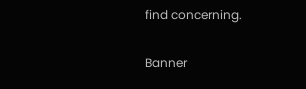find concerning.

Banner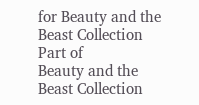for Beauty and the Beast Collection
Part of
Beauty and the Beast Collection